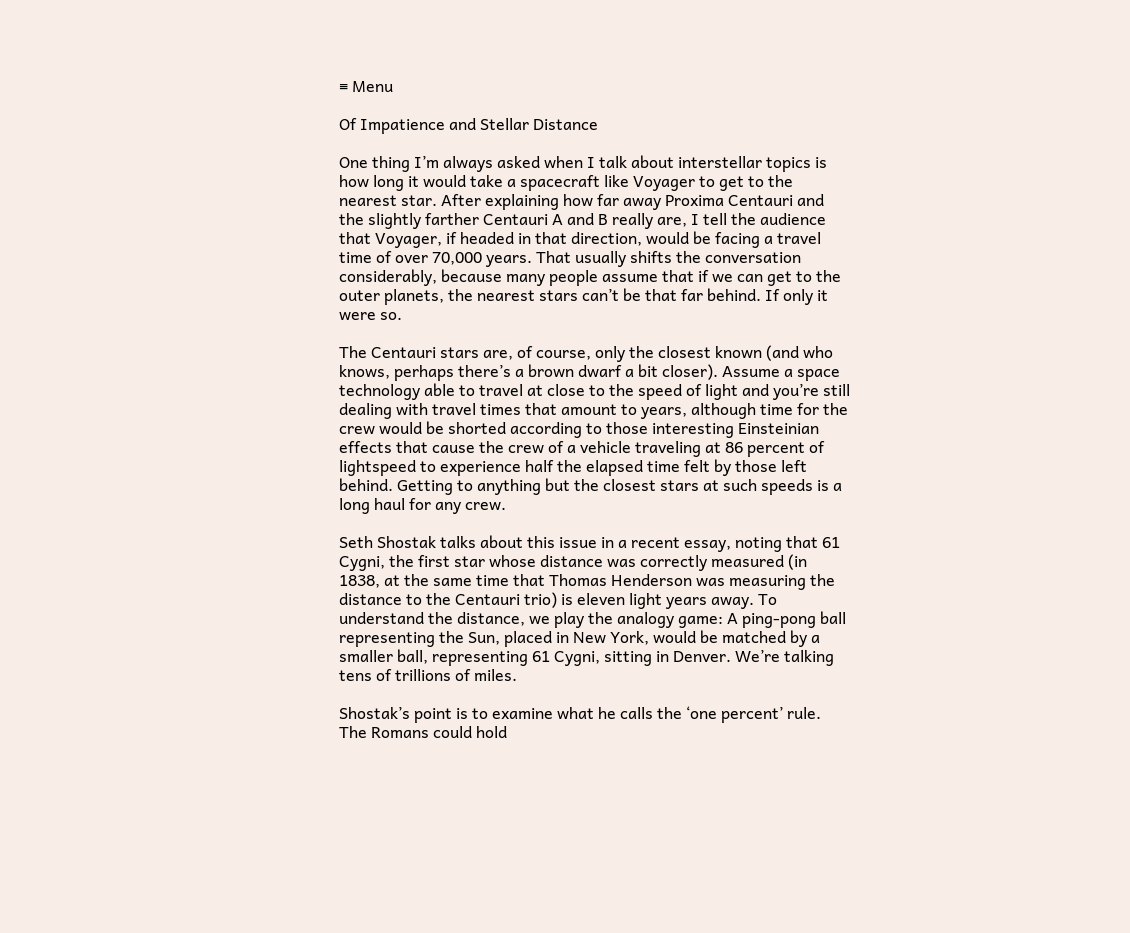≡ Menu

Of Impatience and Stellar Distance

One thing I’m always asked when I talk about interstellar topics is how long it would take a spacecraft like Voyager to get to the nearest star. After explaining how far away Proxima Centauri and the slightly farther Centauri A and B really are, I tell the audience that Voyager, if headed in that direction, would be facing a travel time of over 70,000 years. That usually shifts the conversation considerably, because many people assume that if we can get to the outer planets, the nearest stars can’t be that far behind. If only it were so.

The Centauri stars are, of course, only the closest known (and who knows, perhaps there’s a brown dwarf a bit closer). Assume a space technology able to travel at close to the speed of light and you’re still dealing with travel times that amount to years, although time for the crew would be shorted according to those interesting Einsteinian effects that cause the crew of a vehicle traveling at 86 percent of lightspeed to experience half the elapsed time felt by those left behind. Getting to anything but the closest stars at such speeds is a long haul for any crew.

Seth Shostak talks about this issue in a recent essay, noting that 61 Cygni, the first star whose distance was correctly measured (in 1838, at the same time that Thomas Henderson was measuring the distance to the Centauri trio) is eleven light years away. To understand the distance, we play the analogy game: A ping-pong ball representing the Sun, placed in New York, would be matched by a smaller ball, representing 61 Cygni, sitting in Denver. We’re talking tens of trillions of miles.

Shostak’s point is to examine what he calls the ‘one percent’ rule. The Romans could hold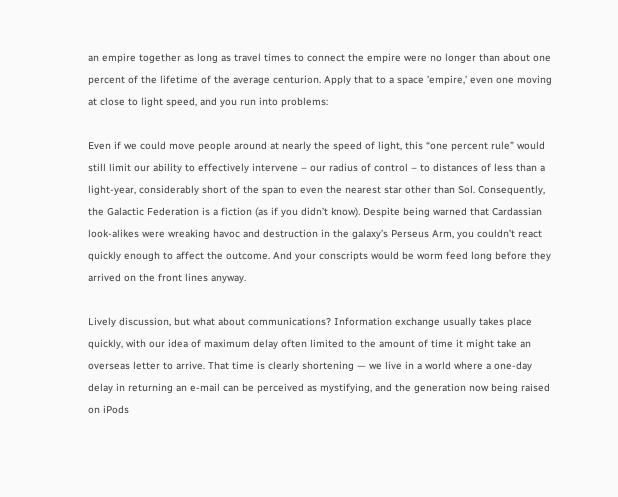an empire together as long as travel times to connect the empire were no longer than about one percent of the lifetime of the average centurion. Apply that to a space ’empire,’ even one moving at close to light speed, and you run into problems:

Even if we could move people around at nearly the speed of light, this “one percent rule” would still limit our ability to effectively intervene – our radius of control – to distances of less than a light-year, considerably short of the span to even the nearest star other than Sol. Consequently, the Galactic Federation is a fiction (as if you didn’t know). Despite being warned that Cardassian look-alikes were wreaking havoc and destruction in the galaxy’s Perseus Arm, you couldn’t react quickly enough to affect the outcome. And your conscripts would be worm feed long before they arrived on the front lines anyway.

Lively discussion, but what about communications? Information exchange usually takes place quickly, with our idea of maximum delay often limited to the amount of time it might take an overseas letter to arrive. That time is clearly shortening — we live in a world where a one-day delay in returning an e-mail can be perceived as mystifying, and the generation now being raised on iPods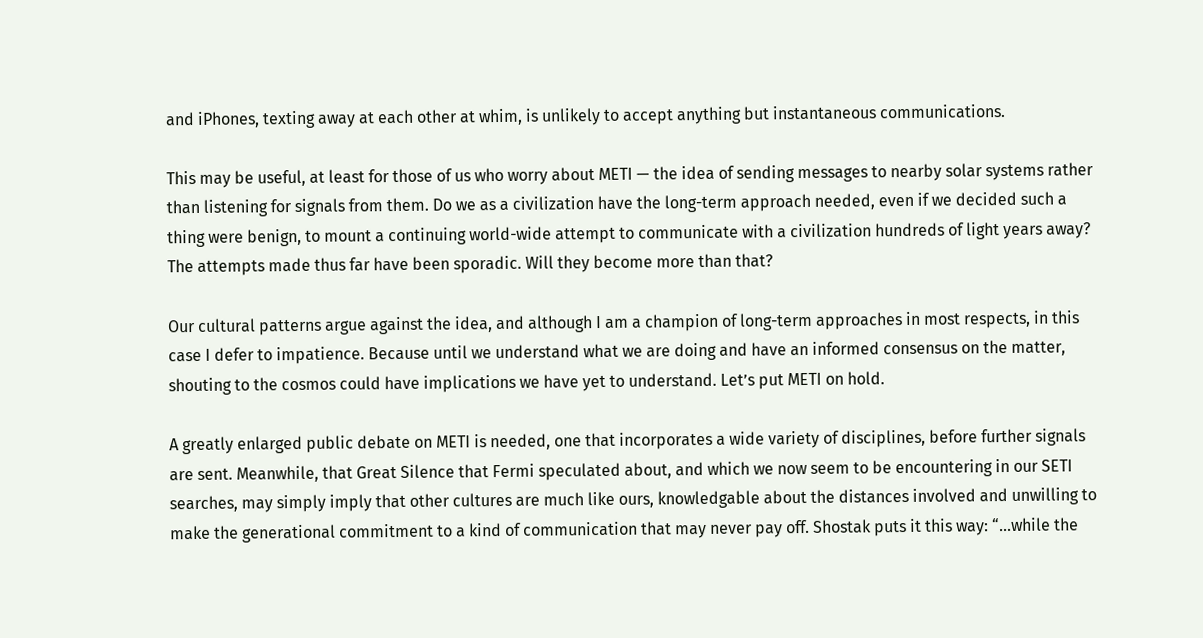and iPhones, texting away at each other at whim, is unlikely to accept anything but instantaneous communications.

This may be useful, at least for those of us who worry about METI — the idea of sending messages to nearby solar systems rather than listening for signals from them. Do we as a civilization have the long-term approach needed, even if we decided such a thing were benign, to mount a continuing world-wide attempt to communicate with a civilization hundreds of light years away? The attempts made thus far have been sporadic. Will they become more than that?

Our cultural patterns argue against the idea, and although I am a champion of long-term approaches in most respects, in this case I defer to impatience. Because until we understand what we are doing and have an informed consensus on the matter, shouting to the cosmos could have implications we have yet to understand. Let’s put METI on hold.

A greatly enlarged public debate on METI is needed, one that incorporates a wide variety of disciplines, before further signals are sent. Meanwhile, that Great Silence that Fermi speculated about, and which we now seem to be encountering in our SETI searches, may simply imply that other cultures are much like ours, knowledgable about the distances involved and unwilling to make the generational commitment to a kind of communication that may never pay off. Shostak puts it this way: “…while the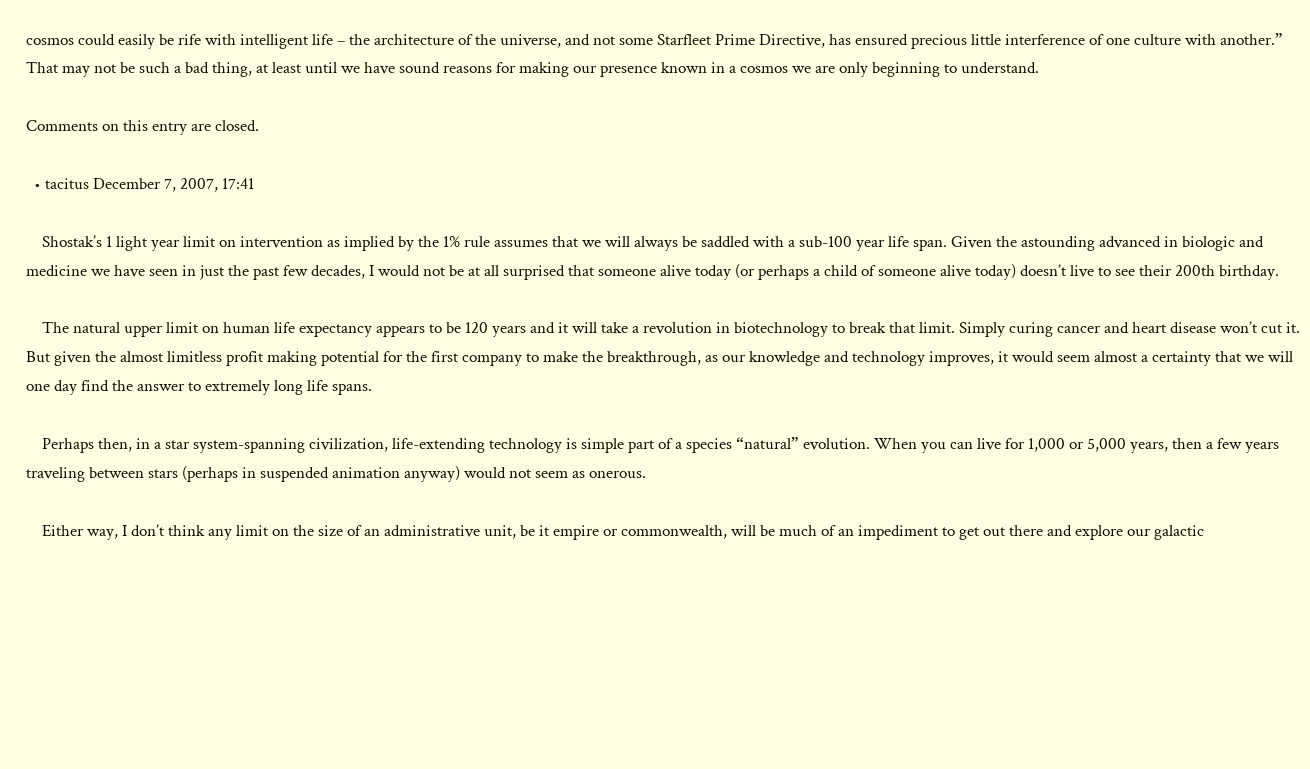cosmos could easily be rife with intelligent life – the architecture of the universe, and not some Starfleet Prime Directive, has ensured precious little interference of one culture with another.” That may not be such a bad thing, at least until we have sound reasons for making our presence known in a cosmos we are only beginning to understand.

Comments on this entry are closed.

  • tacitus December 7, 2007, 17:41

    Shostak’s 1 light year limit on intervention as implied by the 1% rule assumes that we will always be saddled with a sub-100 year life span. Given the astounding advanced in biologic and medicine we have seen in just the past few decades, I would not be at all surprised that someone alive today (or perhaps a child of someone alive today) doesn’t live to see their 200th birthday.

    The natural upper limit on human life expectancy appears to be 120 years and it will take a revolution in biotechnology to break that limit. Simply curing cancer and heart disease won’t cut it. But given the almost limitless profit making potential for the first company to make the breakthrough, as our knowledge and technology improves, it would seem almost a certainty that we will one day find the answer to extremely long life spans.

    Perhaps then, in a star system-spanning civilization, life-extending technology is simple part of a species “natural” evolution. When you can live for 1,000 or 5,000 years, then a few years traveling between stars (perhaps in suspended animation anyway) would not seem as onerous.

    Either way, I don’t think any limit on the size of an administrative unit, be it empire or commonwealth, will be much of an impediment to get out there and explore our galactic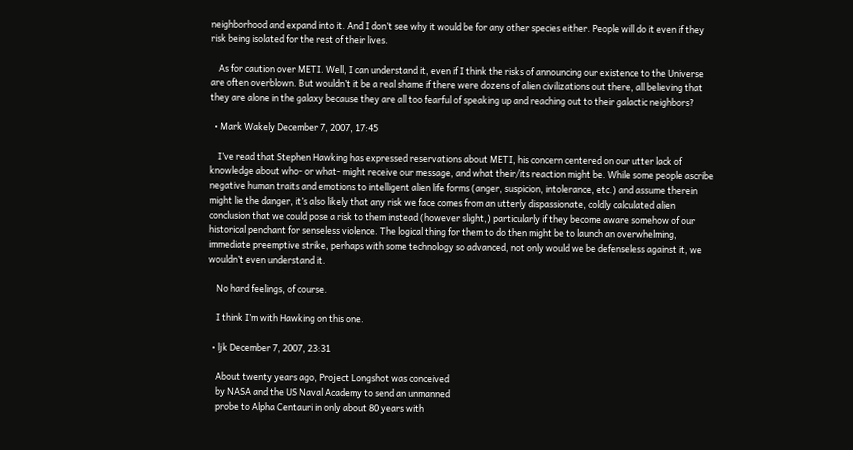neighborhood and expand into it. And I don’t see why it would be for any other species either. People will do it even if they risk being isolated for the rest of their lives.

    As for caution over METI. Well, I can understand it, even if I think the risks of announcing our existence to the Universe are often overblown. But wouldn’t it be a real shame if there were dozens of alien civilizations out there, all believing that they are alone in the galaxy because they are all too fearful of speaking up and reaching out to their galactic neighbors?

  • Mark Wakely December 7, 2007, 17:45

    I’ve read that Stephen Hawking has expressed reservations about METI, his concern centered on our utter lack of knowledge about who- or what- might receive our message, and what their/its reaction might be. While some people ascribe negative human traits and emotions to intelligent alien life forms (anger, suspicion, intolerance, etc.) and assume therein might lie the danger, it’s also likely that any risk we face comes from an utterly dispassionate, coldly calculated alien conclusion that we could pose a risk to them instead (however slight,) particularly if they become aware somehow of our historical penchant for senseless violence. The logical thing for them to do then might be to launch an overwhelming, immediate preemptive strike, perhaps with some technology so advanced, not only would we be defenseless against it, we wouldn’t even understand it.

    No hard feelings, of course.

    I think I’m with Hawking on this one.

  • ljk December 7, 2007, 23:31

    About twenty years ago, Project Longshot was conceived
    by NASA and the US Naval Academy to send an unmanned
    probe to Alpha Centauri in only about 80 years with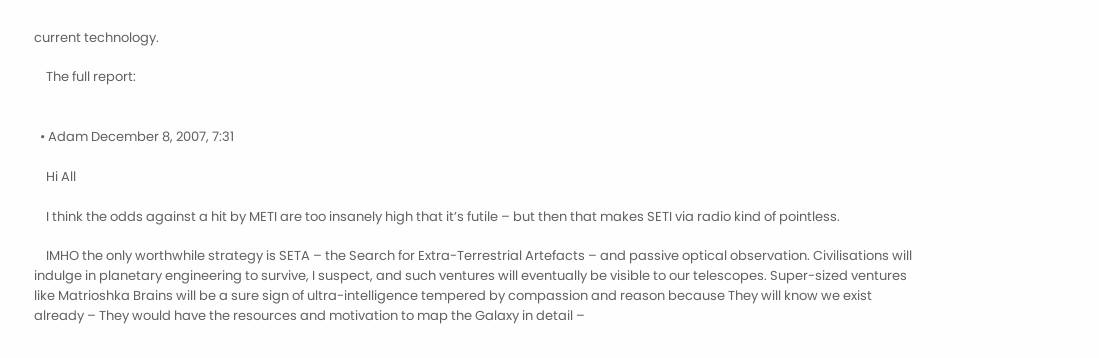current technology.

    The full report:


  • Adam December 8, 2007, 7:31

    Hi All

    I think the odds against a hit by METI are too insanely high that it’s futile – but then that makes SETI via radio kind of pointless.

    IMHO the only worthwhile strategy is SETA – the Search for Extra-Terrestrial Artefacts – and passive optical observation. Civilisations will indulge in planetary engineering to survive, I suspect, and such ventures will eventually be visible to our telescopes. Super-sized ventures like Matrioshka Brains will be a sure sign of ultra-intelligence tempered by compassion and reason because They will know we exist already – They would have the resources and motivation to map the Galaxy in detail –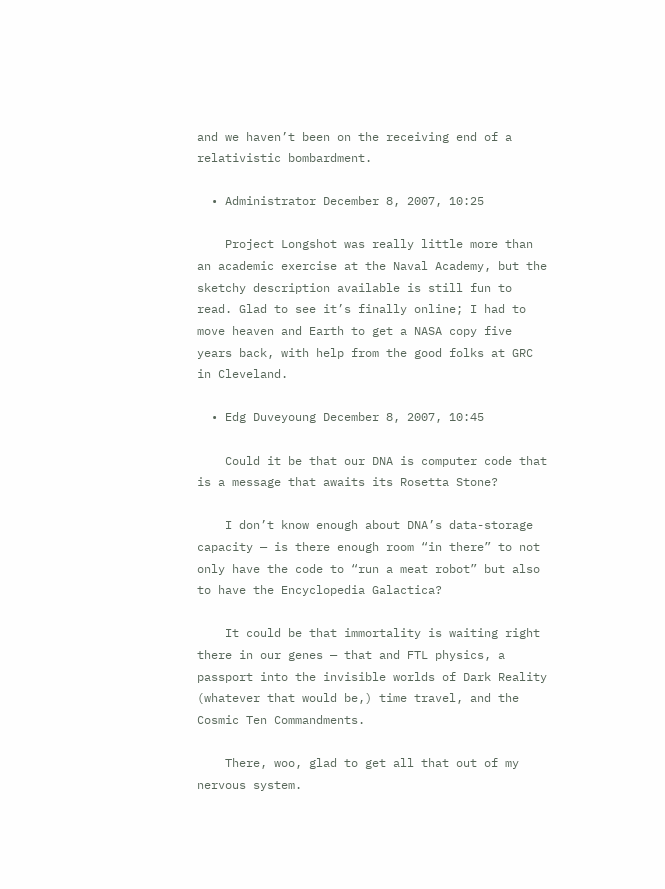and we haven’t been on the receiving end of a relativistic bombardment.

  • Administrator December 8, 2007, 10:25

    Project Longshot was really little more than an academic exercise at the Naval Academy, but the sketchy description available is still fun to read. Glad to see it’s finally online; I had to move heaven and Earth to get a NASA copy five years back, with help from the good folks at GRC in Cleveland.

  • Edg Duveyoung December 8, 2007, 10:45

    Could it be that our DNA is computer code that is a message that awaits its Rosetta Stone?

    I don’t know enough about DNA’s data-storage capacity — is there enough room “in there” to not only have the code to “run a meat robot” but also to have the Encyclopedia Galactica?

    It could be that immortality is waiting right there in our genes — that and FTL physics, a passport into the invisible worlds of Dark Reality (whatever that would be,) time travel, and the Cosmic Ten Commandments.

    There, woo, glad to get all that out of my nervous system.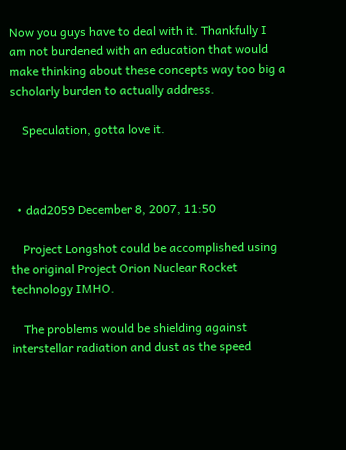Now you guys have to deal with it. Thankfully I am not burdened with an education that would make thinking about these concepts way too big a scholarly burden to actually address.

    Speculation, gotta love it.



  • dad2059 December 8, 2007, 11:50

    Project Longshot could be accomplished using the original Project Orion Nuclear Rocket technology IMHO.

    The problems would be shielding against interstellar radiation and dust as the speed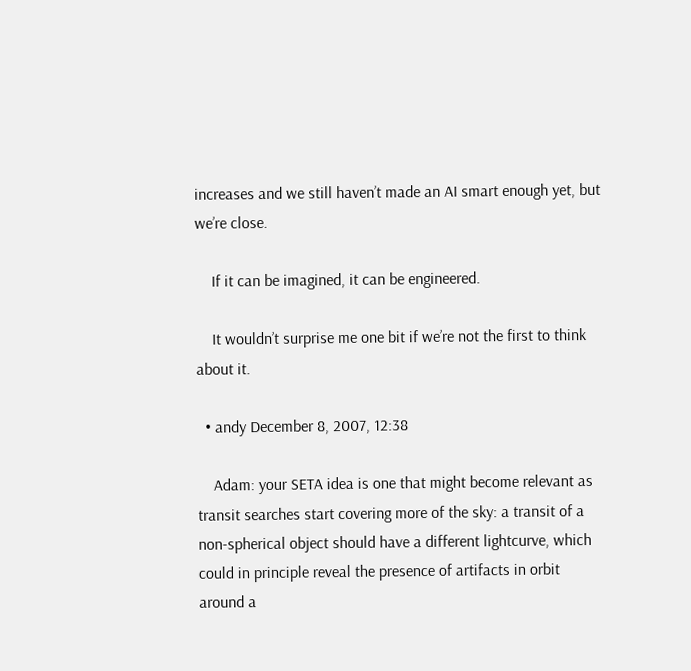increases and we still haven’t made an AI smart enough yet, but we’re close.

    If it can be imagined, it can be engineered.

    It wouldn’t surprise me one bit if we’re not the first to think about it.

  • andy December 8, 2007, 12:38

    Adam: your SETA idea is one that might become relevant as transit searches start covering more of the sky: a transit of a non-spherical object should have a different lightcurve, which could in principle reveal the presence of artifacts in orbit around a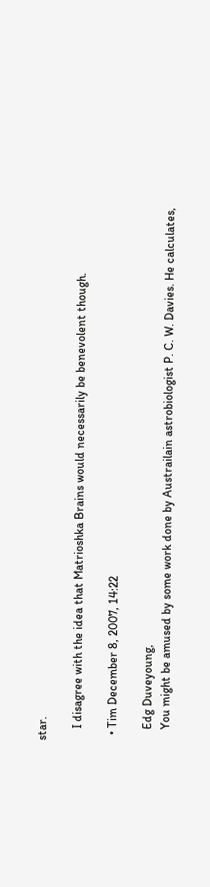star.

    I disagree with the idea that Matrioshka Brains would necessarily be benevolent though.

  • Tim December 8, 2007, 14:22

    Edg Duveyoung,
    You might be amused by some work done by Austrailain astrobiologist P. C. W. Davies. He calculates,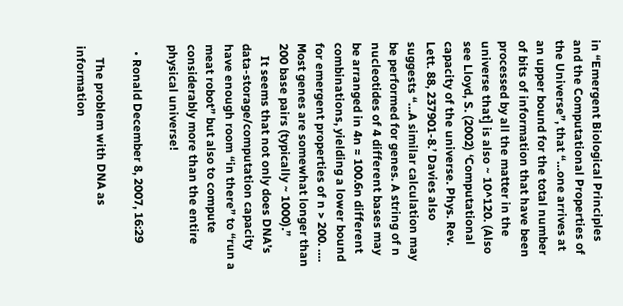in “Emergent Biological Principles and the Computational Properties of the Universe”, that “…one arrives at an upper bound for the total number of bits of information that have been processed by all the matter in the universe that] is also ~ 10^120. (Also see Lloyd, S. (2002) ‘Computational capacity of the universe. Phys. Rev. Lett. 88, 237901-8.’ Davies also suggests “…A similar calculation may be performed for genes. A string of n nucleotides of 4 different bases may be arranged in 4n ≈ 100.6n different combinations, yielding a lower bound for emergent properties of n > 200. …. Most genes are somewhat longer than 200 base pairs (typically ~ 1000).”
    It seems that not only does DNA’s data-storage/computation capacity have enough room “in there” to “run a meat robot” but also to compute considerably more than the entire physical universe!

  • Ronald December 8, 2007, 16:29

    The problem with DNA as information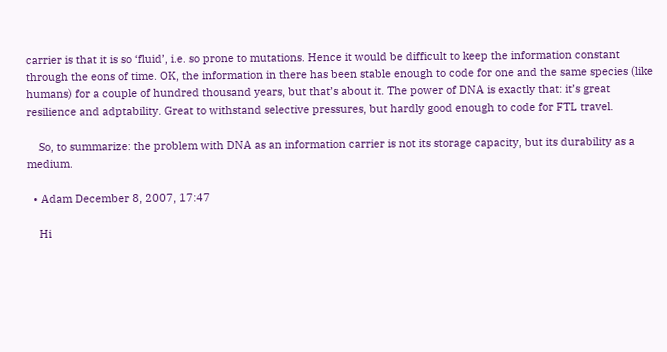carrier is that it is so ‘fluid’, i.e. so prone to mutations. Hence it would be difficult to keep the information constant through the eons of time. OK, the information in there has been stable enough to code for one and the same species (like humans) for a couple of hundred thousand years, but that’s about it. The power of DNA is exactly that: it’s great resilience and adptability. Great to withstand selective pressures, but hardly good enough to code for FTL travel.

    So, to summarize: the problem with DNA as an information carrier is not its storage capacity, but its durability as a medium.

  • Adam December 8, 2007, 17:47

    Hi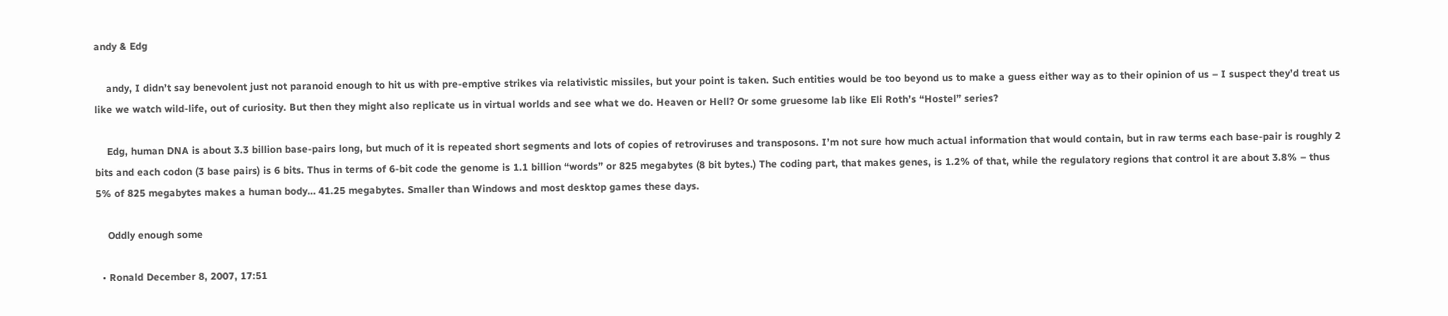andy & Edg

    andy, I didn’t say benevolent just not paranoid enough to hit us with pre-emptive strikes via relativistic missiles, but your point is taken. Such entities would be too beyond us to make a guess either way as to their opinion of us – I suspect they’d treat us like we watch wild-life, out of curiosity. But then they might also replicate us in virtual worlds and see what we do. Heaven or Hell? Or some gruesome lab like Eli Roth’s “Hostel” series?

    Edg, human DNA is about 3.3 billion base-pairs long, but much of it is repeated short segments and lots of copies of retroviruses and transposons. I’m not sure how much actual information that would contain, but in raw terms each base-pair is roughly 2 bits and each codon (3 base pairs) is 6 bits. Thus in terms of 6-bit code the genome is 1.1 billion “words” or 825 megabytes (8 bit bytes.) The coding part, that makes genes, is 1.2% of that, while the regulatory regions that control it are about 3.8% – thus 5% of 825 megabytes makes a human body… 41.25 megabytes. Smaller than Windows and most desktop games these days.

    Oddly enough some

  • Ronald December 8, 2007, 17:51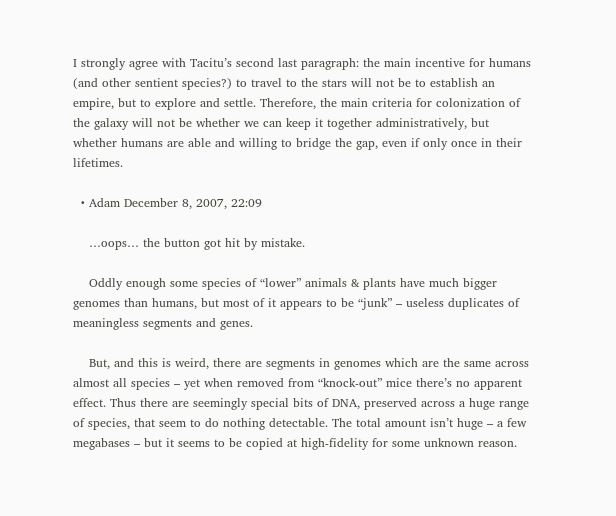I strongly agree with Tacitu’s second last paragraph: the main incentive for humans (and other sentient species?) to travel to the stars will not be to establish an empire, but to explore and settle. Therefore, the main criteria for colonization of the galaxy will not be whether we can keep it together administratively, but whether humans are able and willing to bridge the gap, even if only once in their lifetimes.

  • Adam December 8, 2007, 22:09

    …oops… the button got hit by mistake.

    Oddly enough some species of “lower” animals & plants have much bigger genomes than humans, but most of it appears to be “junk” – useless duplicates of meaningless segments and genes.

    But, and this is weird, there are segments in genomes which are the same across almost all species – yet when removed from “knock-out” mice there’s no apparent effect. Thus there are seemingly special bits of DNA, preserved across a huge range of species, that seem to do nothing detectable. The total amount isn’t huge – a few megabases – but it seems to be copied at high-fidelity for some unknown reason.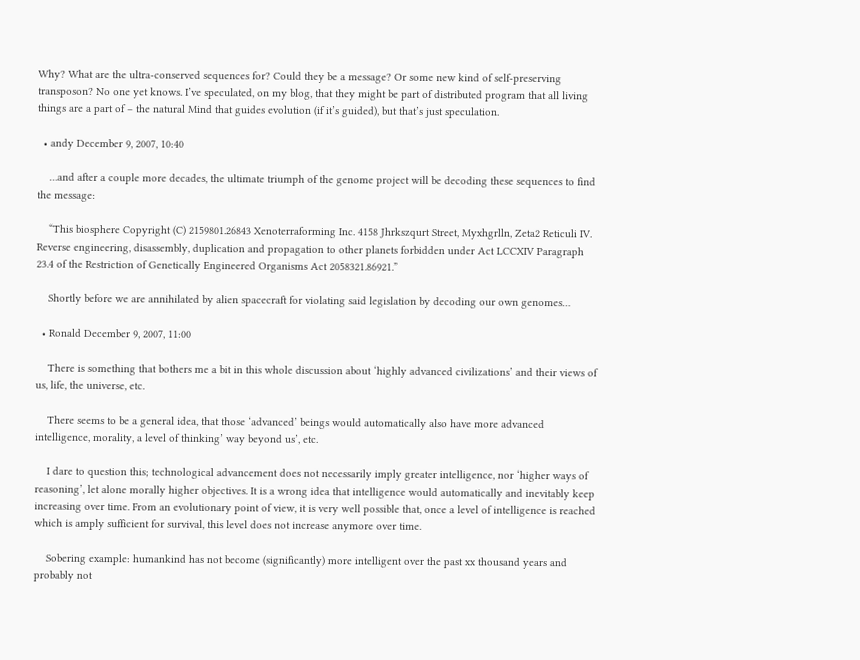Why? What are the ultra-conserved sequences for? Could they be a message? Or some new kind of self-preserving transposon? No one yet knows. I’ve speculated, on my blog, that they might be part of distributed program that all living things are a part of – the natural Mind that guides evolution (if it’s guided), but that’s just speculation.

  • andy December 9, 2007, 10:40

    …and after a couple more decades, the ultimate triumph of the genome project will be decoding these sequences to find the message:

    “This biosphere Copyright (C) 2159801.26843 Xenoterraforming Inc. 4158 Jhrkszqurt Street, Myxhgrlln, Zeta2 Reticuli IV. Reverse engineering, disassembly, duplication and propagation to other planets forbidden under Act LCCXIV Paragraph 23.4 of the Restriction of Genetically Engineered Organisms Act 2058321.86921.”

    Shortly before we are annihilated by alien spacecraft for violating said legislation by decoding our own genomes…

  • Ronald December 9, 2007, 11:00

    There is something that bothers me a bit in this whole discussion about ‘highly advanced civilizations’ and their views of us, life, the universe, etc.

    There seems to be a general idea, that those ‘advanced’ beings would automatically also have more advanced intelligence, morality, a level of thinking’ way beyond us’, etc.

    I dare to question this; technological advancement does not necessarily imply greater intelligence, nor ‘higher ways of reasoning’, let alone morally higher objectives. It is a wrong idea that intelligence would automatically and inevitably keep increasing over time. From an evolutionary point of view, it is very well possible that, once a level of intelligence is reached which is amply sufficient for survival, this level does not increase anymore over time.

    Sobering example: humankind has not become (significantly) more intelligent over the past xx thousand years and probably not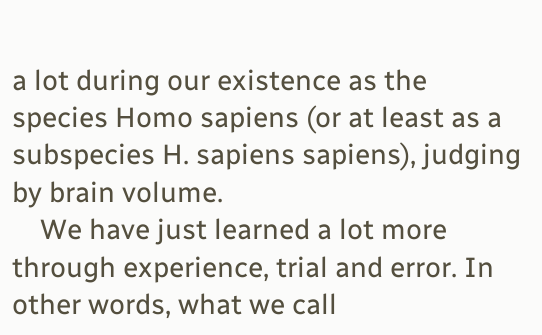a lot during our existence as the species Homo sapiens (or at least as a subspecies H. sapiens sapiens), judging by brain volume.
    We have just learned a lot more through experience, trial and error. In other words, what we call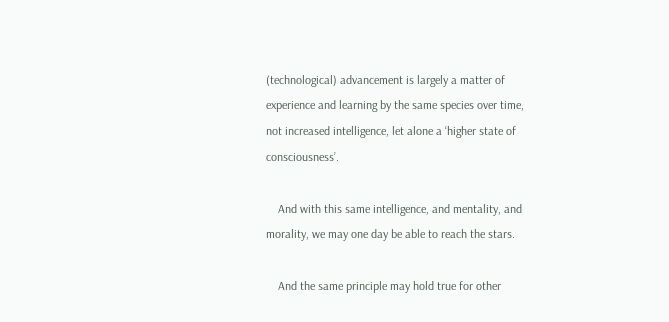(technological) advancement is largely a matter of experience and learning by the same species over time, not increased intelligence, let alone a ‘higher state of consciousness’.

    And with this same intelligence, and mentality, and morality, we may one day be able to reach the stars.

    And the same principle may hold true for other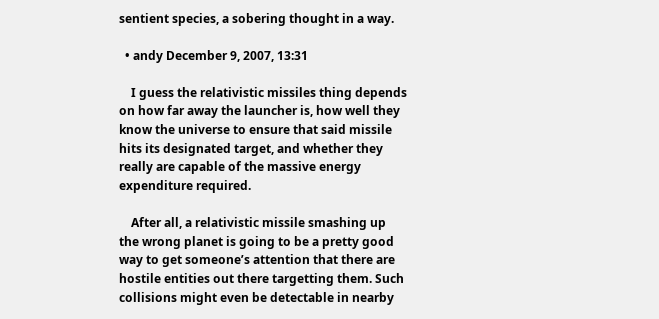sentient species, a sobering thought in a way.

  • andy December 9, 2007, 13:31

    I guess the relativistic missiles thing depends on how far away the launcher is, how well they know the universe to ensure that said missile hits its designated target, and whether they really are capable of the massive energy expenditure required.

    After all, a relativistic missile smashing up the wrong planet is going to be a pretty good way to get someone’s attention that there are hostile entities out there targetting them. Such collisions might even be detectable in nearby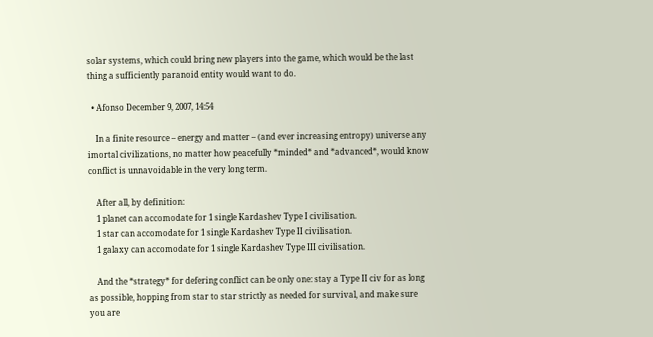solar systems, which could bring new players into the game, which would be the last thing a sufficiently paranoid entity would want to do.

  • Afonso December 9, 2007, 14:54

    In a finite resource – energy and matter – (and ever increasing entropy) universe any imortal civilizations, no matter how peacefully *minded* and *advanced*, would know conflict is unnavoidable in the very long term.

    After all, by definition:
    1 planet can accomodate for 1 single Kardashev Type I civilisation.
    1 star can accomodate for 1 single Kardashev Type II civilisation.
    1 galaxy can accomodate for 1 single Kardashev Type III civilisation.

    And the *strategy* for defering conflict can be only one: stay a Type II civ for as long as possible, hopping from star to star strictly as needed for survival, and make sure you are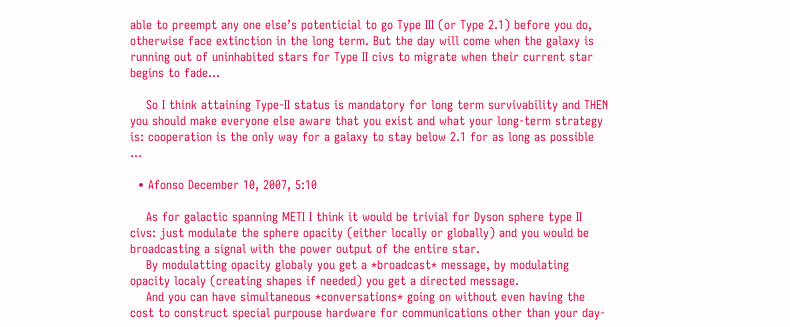able to preempt any one else’s potenticial to go Type III (or Type 2.1) before you do, otherwise face extinction in the long term. But the day will come when the galaxy is running out of uninhabited stars for Type II civs to migrate when their current star begins to fade…

    So I think attaining Type-II status is mandatory for long term survivability and THEN you should make everyone else aware that you exist and what your long-term strategy is: cooperation is the only way for a galaxy to stay below 2.1 for as long as possible …

  • Afonso December 10, 2007, 5:10

    As for galactic spanning METI I think it would be trivial for Dyson sphere type II civs: just modulate the sphere opacity (either locally or globally) and you would be broadcasting a signal with the power output of the entire star.
    By modulatting opacity globaly you get a *broadcast* message, by modulating opacity localy (creating shapes if needed) you get a directed message.
    And you can have simultaneous *conversations* going on without even having the cost to construct special purpouse hardware for communications other than your day-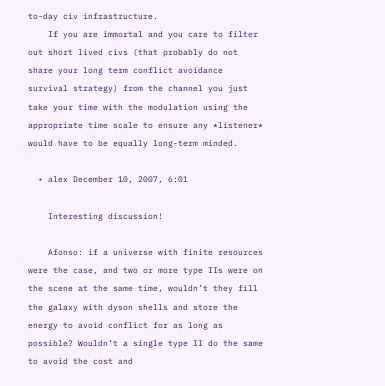to-day civ infrastructure.
    If you are immortal and you care to filter out short lived civs (that probably do not share your long term conflict avoidance survival strategy) from the channel you just take your time with the modulation using the appropriate time scale to ensure any *listener* would have to be equally long-term minded.

  • alex December 10, 2007, 6:01

    Interesting discussion!

    Afonso: if a universe with finite resources were the case, and two or more type IIs were on the scene at the same time, wouldn’t they fill the galaxy with dyson shells and store the energy to avoid conflict for as long as possible? Wouldn’t a single type II do the same to avoid the cost and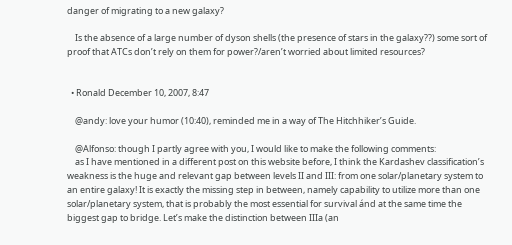danger of migrating to a new galaxy?

    Is the absence of a large number of dyson shells (the presence of stars in the galaxy??) some sort of proof that ATCs don’t rely on them for power?/aren’t worried about limited resources?


  • Ronald December 10, 2007, 8:47

    @andy: love your humor (10:40), reminded me in a way of The Hitchhiker’s Guide.

    @Alfonso: though I partly agree with you, I would like to make the following comments:
    as I have mentioned in a different post on this website before, I think the Kardashev classification’s weakness is the huge and relevant gap between levels II and III: from one solar/planetary system to an entire galaxy! It is exactly the missing step in between, namely capability to utilize more than one solar/planetary system, that is probably the most essential for survival ánd at the same time the biggest gap to bridge. Let’s make the distinction between IIIa (an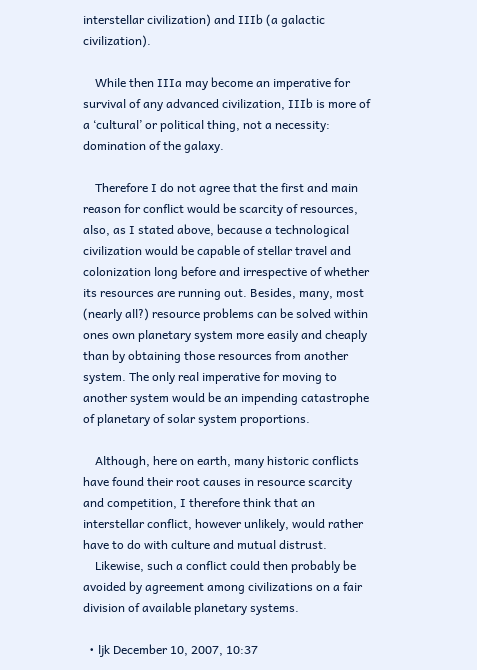interstellar civilization) and IIIb (a galactic civilization).

    While then IIIa may become an imperative for survival of any advanced civilization, IIIb is more of a ‘cultural’ or political thing, not a necessity: domination of the galaxy.

    Therefore I do not agree that the first and main reason for conflict would be scarcity of resources, also, as I stated above, because a technological civilization would be capable of stellar travel and colonization long before and irrespective of whether its resources are running out. Besides, many, most (nearly all?) resource problems can be solved within ones own planetary system more easily and cheaply than by obtaining those resources from another system. The only real imperative for moving to another system would be an impending catastrophe of planetary of solar system proportions.

    Although, here on earth, many historic conflicts have found their root causes in resource scarcity and competition, I therefore think that an interstellar conflict, however unlikely, would rather have to do with culture and mutual distrust.
    Likewise, such a conflict could then probably be avoided by agreement among civilizations on a fair division of available planetary systems.

  • ljk December 10, 2007, 10:37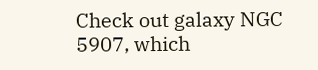Check out galaxy NGC 5907, which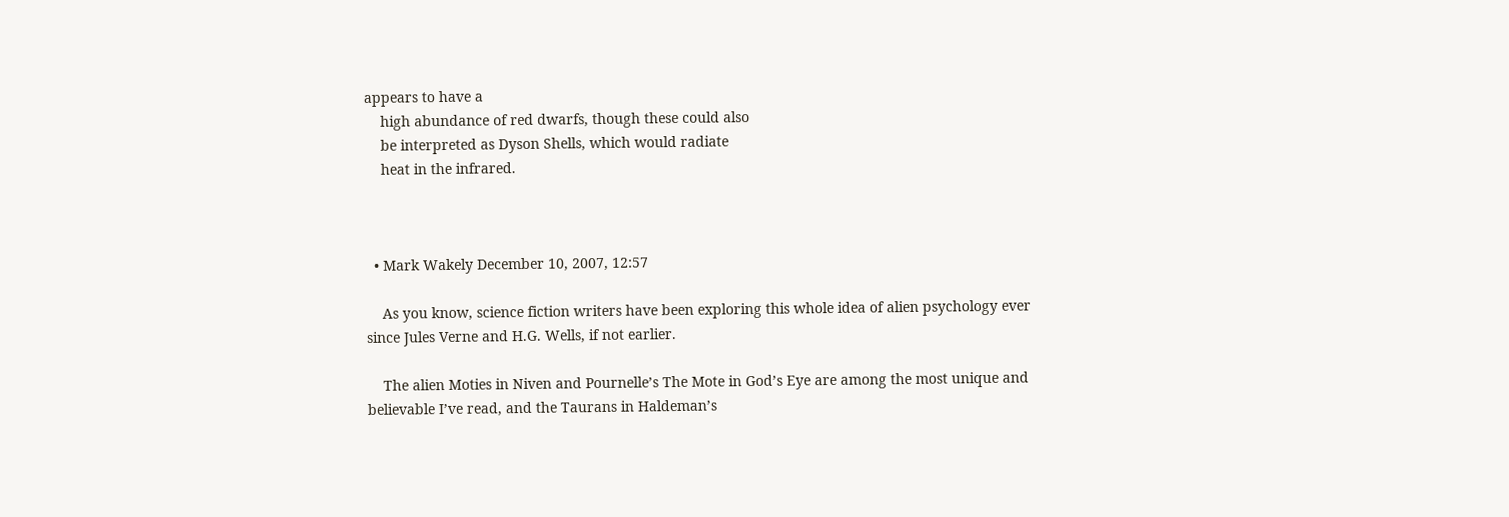appears to have a
    high abundance of red dwarfs, though these could also
    be interpreted as Dyson Shells, which would radiate
    heat in the infrared.



  • Mark Wakely December 10, 2007, 12:57

    As you know, science fiction writers have been exploring this whole idea of alien psychology ever since Jules Verne and H.G. Wells, if not earlier.

    The alien Moties in Niven and Pournelle’s The Mote in God’s Eye are among the most unique and believable I’ve read, and the Taurans in Haldeman’s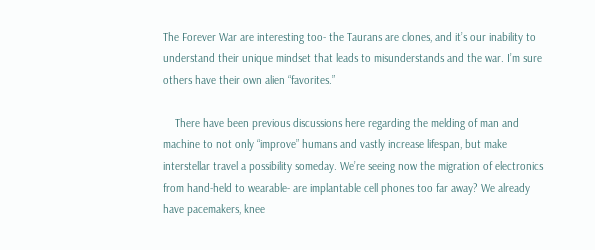The Forever War are interesting too- the Taurans are clones, and it’s our inability to understand their unique mindset that leads to misunderstands and the war. I’m sure others have their own alien “favorites.”

    There have been previous discussions here regarding the melding of man and machine to not only “improve” humans and vastly increase lifespan, but make interstellar travel a possibility someday. We’re seeing now the migration of electronics from hand-held to wearable- are implantable cell phones too far away? We already have pacemakers, knee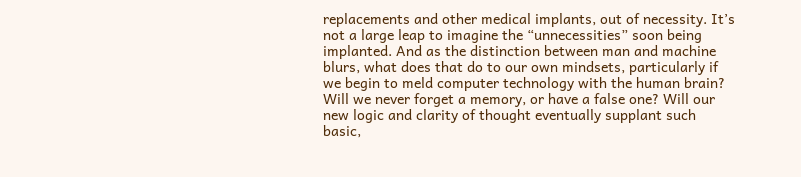replacements and other medical implants, out of necessity. It’s not a large leap to imagine the “unnecessities” soon being implanted. And as the distinction between man and machine blurs, what does that do to our own mindsets, particularly if we begin to meld computer technology with the human brain? Will we never forget a memory, or have a false one? Will our new logic and clarity of thought eventually supplant such basic,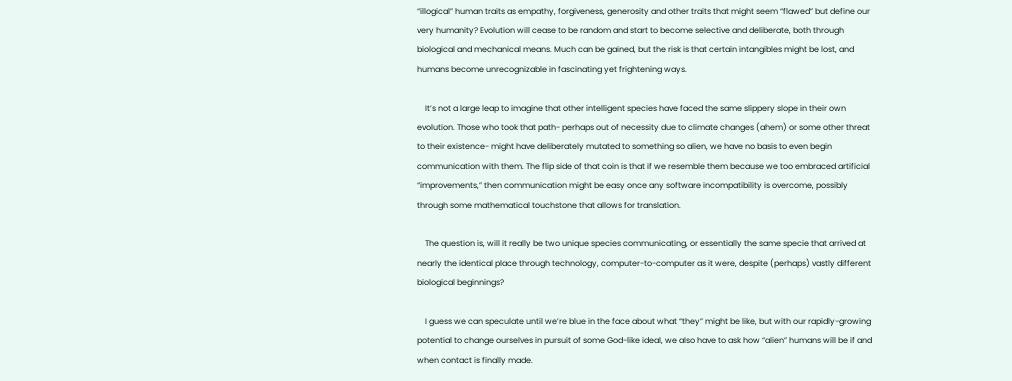“illogical” human traits as empathy, forgiveness, generosity and other traits that might seem “flawed” but define our very humanity? Evolution will cease to be random and start to become selective and deliberate, both through biological and mechanical means. Much can be gained, but the risk is that certain intangibles might be lost, and humans become unrecognizable in fascinating yet frightening ways.

    It’s not a large leap to imagine that other intelligent species have faced the same slippery slope in their own evolution. Those who took that path- perhaps out of necessity due to climate changes (ahem) or some other threat to their existence- might have deliberately mutated to something so alien, we have no basis to even begin communication with them. The flip side of that coin is that if we resemble them because we too embraced artificial “improvements,” then communication might be easy once any software incompatibility is overcome, possibly through some mathematical touchstone that allows for translation.

    The question is, will it really be two unique species communicating, or essentially the same specie that arrived at nearly the identical place through technology, computer-to-computer as it were, despite (perhaps) vastly different biological beginnings?

    I guess we can speculate until we’re blue in the face about what “they” might be like, but with our rapidly-growing potential to change ourselves in pursuit of some God-like ideal, we also have to ask how “alien” humans will be if and when contact is finally made.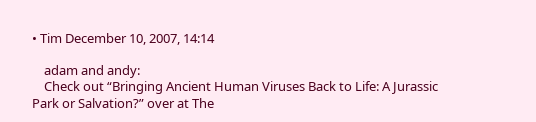• Tim December 10, 2007, 14:14

    adam and andy:
    Check out “Bringing Ancient Human Viruses Back to Life: A Jurassic Park or Salvation?” over at The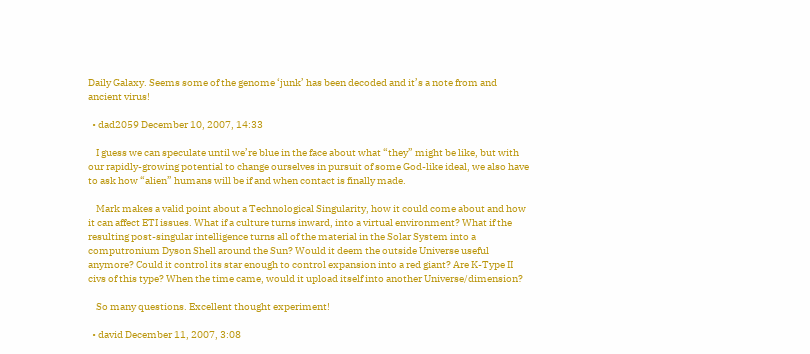Daily Galaxy. Seems some of the genome ‘junk’ has been decoded and it’s a note from and ancient virus!

  • dad2059 December 10, 2007, 14:33

    I guess we can speculate until we’re blue in the face about what “they” might be like, but with our rapidly-growing potential to change ourselves in pursuit of some God-like ideal, we also have to ask how “alien” humans will be if and when contact is finally made.

    Mark makes a valid point about a Technological Singularity, how it could come about and how it can affect ETI issues. What if a culture turns inward, into a virtual environment? What if the resulting post-singular intelligence turns all of the material in the Solar System into a computronium Dyson Shell around the Sun? Would it deem the outside Universe useful anymore? Could it control its star enough to control expansion into a red giant? Are K-Type II civs of this type? When the time came, would it upload itself into another Universe/dimension?

    So many questions. Excellent thought experiment!

  • david December 11, 2007, 3:08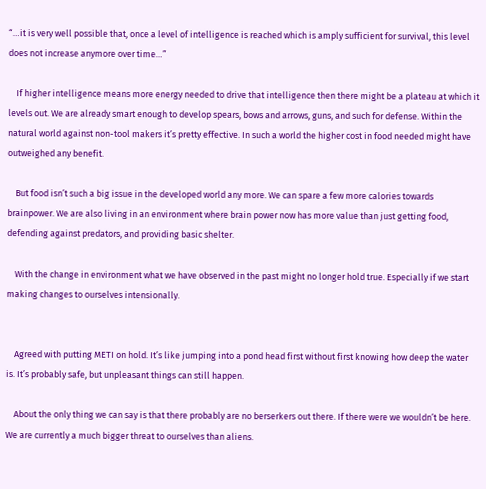“…it is very well possible that, once a level of intelligence is reached which is amply sufficient for survival, this level does not increase anymore over time…”

    If higher intelligence means more energy needed to drive that intelligence then there might be a plateau at which it levels out. We are already smart enough to develop spears, bows and arrows, guns, and such for defense. Within the natural world against non-tool makers it’s pretty effective. In such a world the higher cost in food needed might have outweighed any benefit.

    But food isn’t such a big issue in the developed world any more. We can spare a few more calories towards brainpower. We are also living in an environment where brain power now has more value than just getting food, defending against predators, and providing basic shelter.

    With the change in environment what we have observed in the past might no longer hold true. Especially if we start making changes to ourselves intensionally.


    Agreed with putting METI on hold. It’s like jumping into a pond head first without first knowing how deep the water is. It’s probably safe, but unpleasant things can still happen.

    About the only thing we can say is that there probably are no berserkers out there. If there were we wouldn’t be here. We are currently a much bigger threat to ourselves than aliens.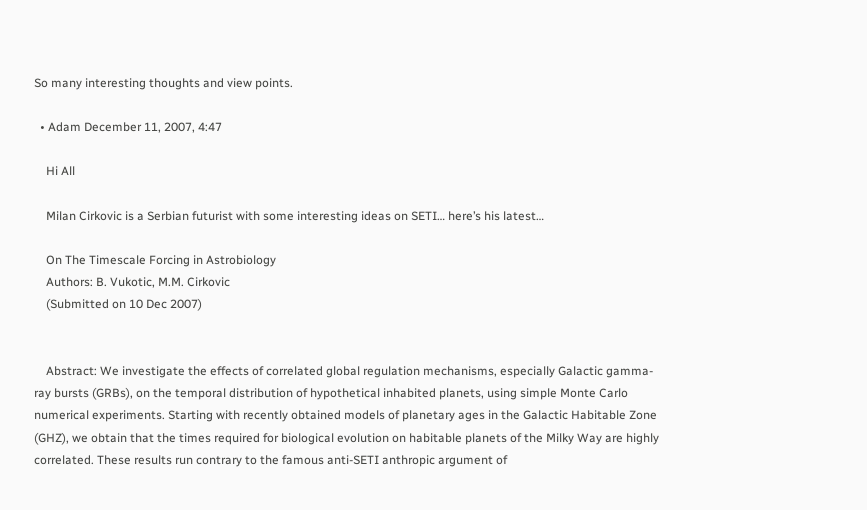So many interesting thoughts and view points.

  • Adam December 11, 2007, 4:47

    Hi All

    Milan Cirkovic is a Serbian futurist with some interesting ideas on SETI… here’s his latest…

    On The Timescale Forcing in Astrobiology
    Authors: B. Vukotic, M.M. Cirkovic
    (Submitted on 10 Dec 2007)


    Abstract: We investigate the effects of correlated global regulation mechanisms, especially Galactic gamma-ray bursts (GRBs), on the temporal distribution of hypothetical inhabited planets, using simple Monte Carlo numerical experiments. Starting with recently obtained models of planetary ages in the Galactic Habitable Zone (GHZ), we obtain that the times required for biological evolution on habitable planets of the Milky Way are highly correlated. These results run contrary to the famous anti-SETI anthropic argument of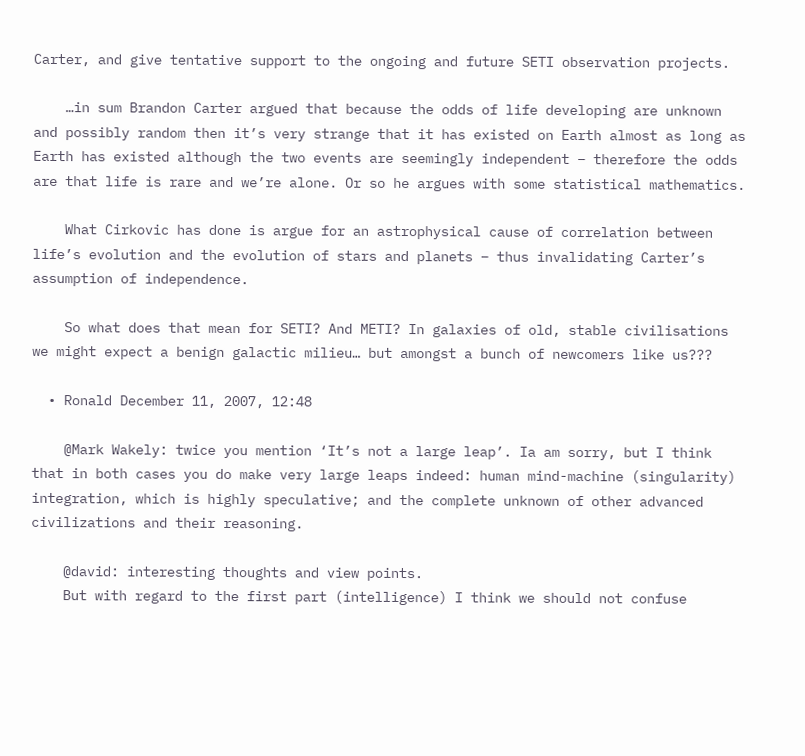Carter, and give tentative support to the ongoing and future SETI observation projects.

    …in sum Brandon Carter argued that because the odds of life developing are unknown and possibly random then it’s very strange that it has existed on Earth almost as long as Earth has existed although the two events are seemingly independent – therefore the odds are that life is rare and we’re alone. Or so he argues with some statistical mathematics.

    What Cirkovic has done is argue for an astrophysical cause of correlation between life’s evolution and the evolution of stars and planets – thus invalidating Carter’s assumption of independence.

    So what does that mean for SETI? And METI? In galaxies of old, stable civilisations we might expect a benign galactic milieu… but amongst a bunch of newcomers like us???

  • Ronald December 11, 2007, 12:48

    @Mark Wakely: twice you mention ‘It’s not a large leap’. Ia am sorry, but I think that in both cases you do make very large leaps indeed: human mind-machine (singularity) integration, which is highly speculative; and the complete unknown of other advanced civilizations and their reasoning.

    @david: interesting thoughts and view points.
    But with regard to the first part (intelligence) I think we should not confuse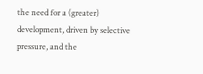the need for a (greater) development, driven by selective pressure, and the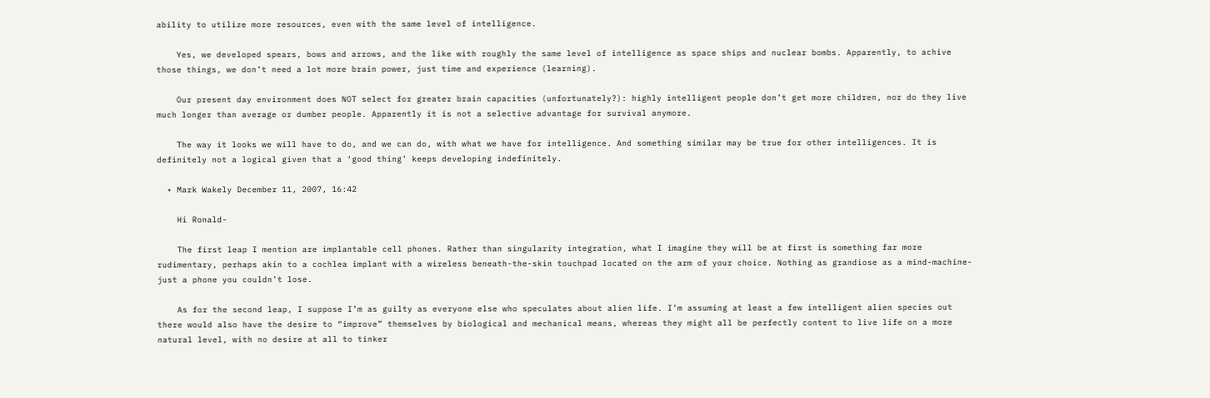ability to utilize more resources, even with the same level of intelligence.

    Yes, we developed spears, bows and arrows, and the like with roughly the same level of intelligence as space ships and nuclear bombs. Apparently, to achive those things, we don’t need a lot more brain power, just time and experience (learning).

    Our present day environment does NOT select for greater brain capacities (unfortunately?): highly intelligent people don’t get more children, nor do they live much longer than average or dumber people. Apparently it is not a selective advantage for survival anymore.

    The way it looks we will have to do, and we can do, with what we have for intelligence. And something similar may be true for other intelligences. It is definitely not a logical given that a ‘good thing’ keeps developing indefinitely.

  • Mark Wakely December 11, 2007, 16:42

    Hi Ronald-

    The first leap I mention are implantable cell phones. Rather than singularity integration, what I imagine they will be at first is something far more rudimentary, perhaps akin to a cochlea implant with a wireless beneath-the-skin touchpad located on the arm of your choice. Nothing as grandiose as a mind-machine- just a phone you couldn’t lose.

    As for the second leap, I suppose I’m as guilty as everyone else who speculates about alien life. I’m assuming at least a few intelligent alien species out there would also have the desire to “improve” themselves by biological and mechanical means, whereas they might all be perfectly content to live life on a more natural level, with no desire at all to tinker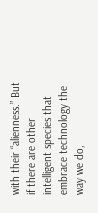with their “alienness.” But if there are other intelligent species that embrace technology the way we do,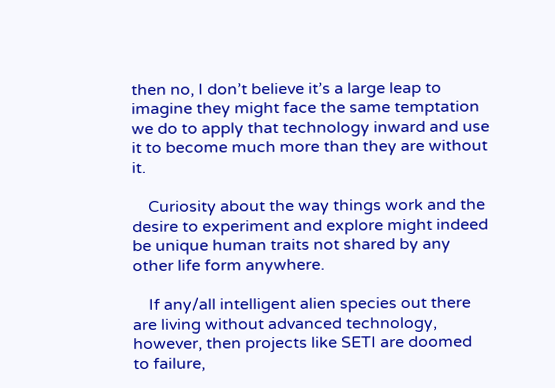then no, I don’t believe it’s a large leap to imagine they might face the same temptation we do to apply that technology inward and use it to become much more than they are without it.

    Curiosity about the way things work and the desire to experiment and explore might indeed be unique human traits not shared by any other life form anywhere.

    If any/all intelligent alien species out there are living without advanced technology, however, then projects like SETI are doomed to failure,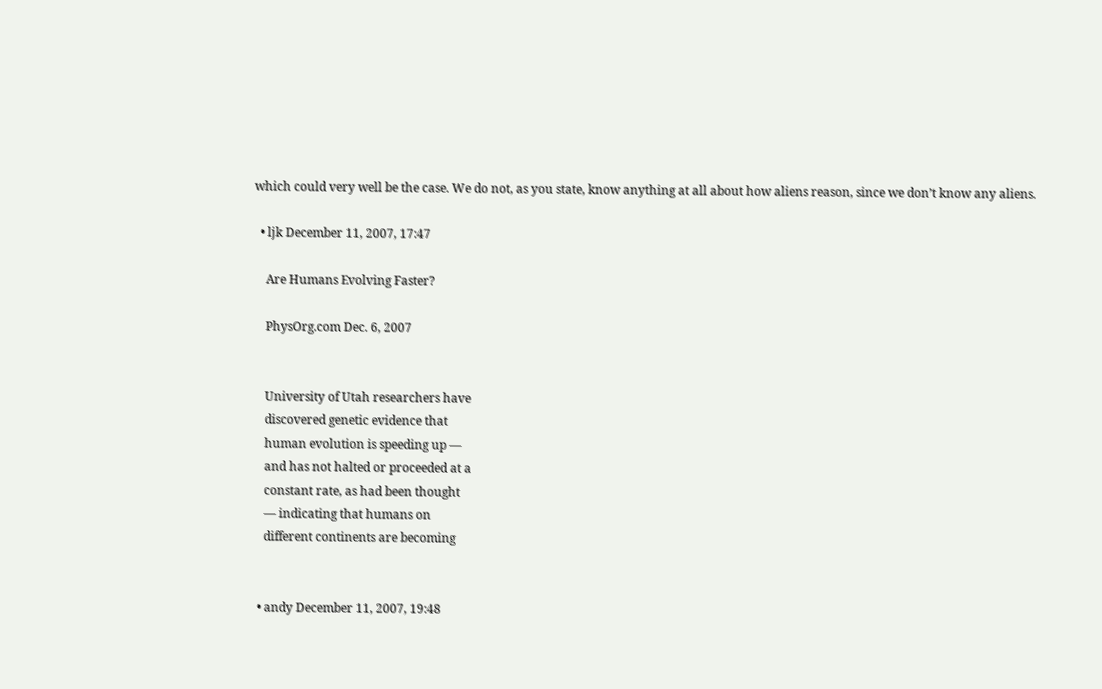which could very well be the case. We do not, as you state, know anything at all about how aliens reason, since we don’t know any aliens.

  • ljk December 11, 2007, 17:47

    Are Humans Evolving Faster?

    PhysOrg.com Dec. 6, 2007


    University of Utah researchers have
    discovered genetic evidence that
    human evolution is speeding up —
    and has not halted or proceeded at a
    constant rate, as had been thought
    — indicating that humans on
    different continents are becoming


  • andy December 11, 2007, 19:48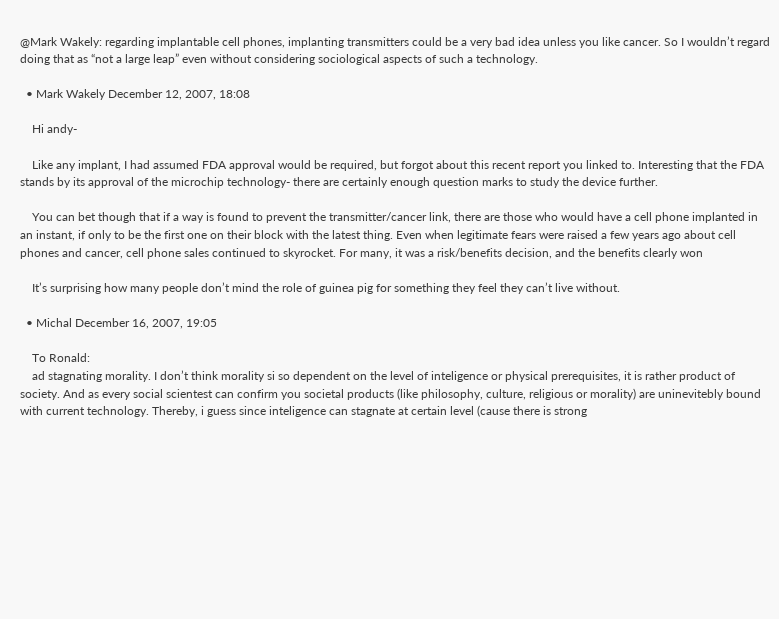@Mark Wakely: regarding implantable cell phones, implanting transmitters could be a very bad idea unless you like cancer. So I wouldn’t regard doing that as “not a large leap” even without considering sociological aspects of such a technology.

  • Mark Wakely December 12, 2007, 18:08

    Hi andy-

    Like any implant, I had assumed FDA approval would be required, but forgot about this recent report you linked to. Interesting that the FDA stands by its approval of the microchip technology- there are certainly enough question marks to study the device further.

    You can bet though that if a way is found to prevent the transmitter/cancer link, there are those who would have a cell phone implanted in an instant, if only to be the first one on their block with the latest thing. Even when legitimate fears were raised a few years ago about cell phones and cancer, cell phone sales continued to skyrocket. For many, it was a risk/benefits decision, and the benefits clearly won

    It’s surprising how many people don’t mind the role of guinea pig for something they feel they can’t live without.

  • Michal December 16, 2007, 19:05

    To Ronald:
    ad stagnating morality. I don’t think morality si so dependent on the level of inteligence or physical prerequisites, it is rather product of society. And as every social scientest can confirm you societal products (like philosophy, culture, religious or morality) are uninevitebly bound with current technology. Thereby, i guess since inteligence can stagnate at certain level (cause there is strong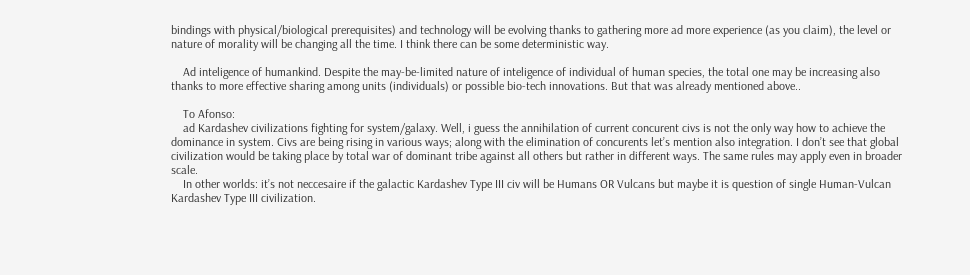bindings with physical/biological prerequisites) and technology will be evolving thanks to gathering more ad more experience (as you claim), the level or nature of morality will be changing all the time. I think there can be some deterministic way.

    Ad inteligence of humankind. Despite the may-be-limited nature of inteligence of individual of human species, the total one may be increasing also thanks to more effective sharing among units (individuals) or possible bio-tech innovations. But that was already mentioned above..

    To Afonso:
    ad Kardashev civilizations fighting for system/galaxy. Well, i guess the annihilation of current concurent civs is not the only way how to achieve the dominance in system. Civs are being rising in various ways; along with the elimination of concurents let’s mention also integration. I don’t see that global civilization would be taking place by total war of dominant tribe against all others but rather in different ways. The same rules may apply even in broader scale.
    In other worlds: it’s not neccesaire if the galactic Kardashev Type III civ will be Humans OR Vulcans but maybe it is question of single Human-Vulcan Kardashev Type III civilization.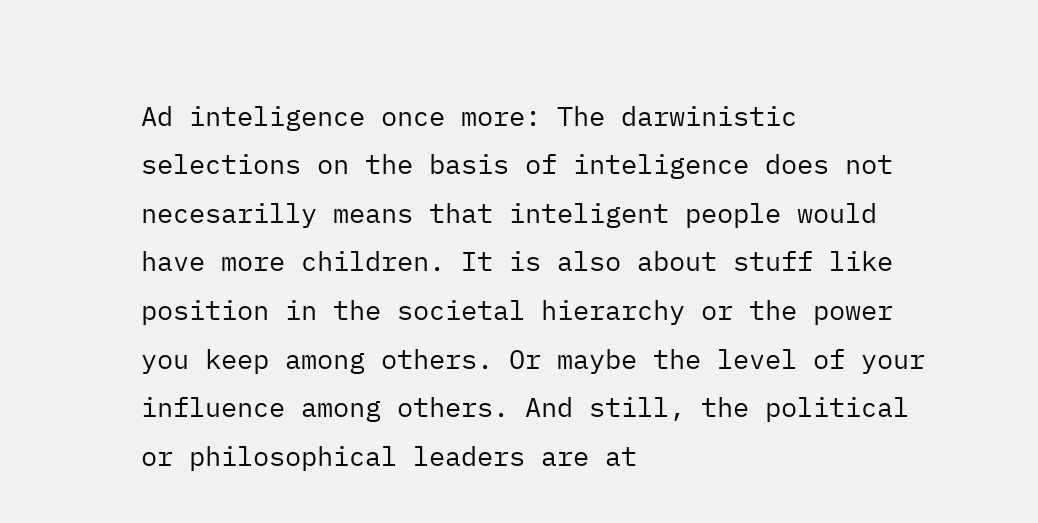Ad inteligence once more: The darwinistic selections on the basis of inteligence does not necesarilly means that inteligent people would have more children. It is also about stuff like position in the societal hierarchy or the power you keep among others. Or maybe the level of your influence among others. And still, the political or philosophical leaders are at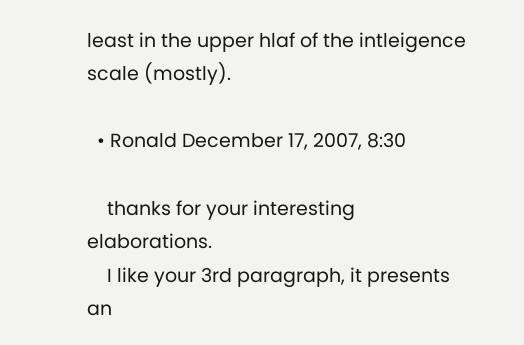least in the upper hlaf of the intleigence scale (mostly).

  • Ronald December 17, 2007, 8:30

    thanks for your interesting elaborations.
    I like your 3rd paragraph, it presents an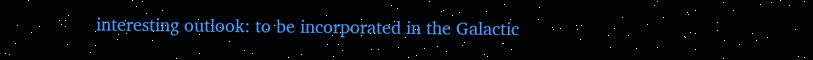interesting outlook: to be incorporated in the Galactic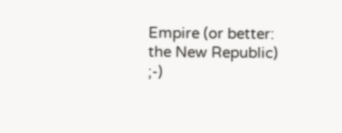Empire (or better: the New Republic) ;-)